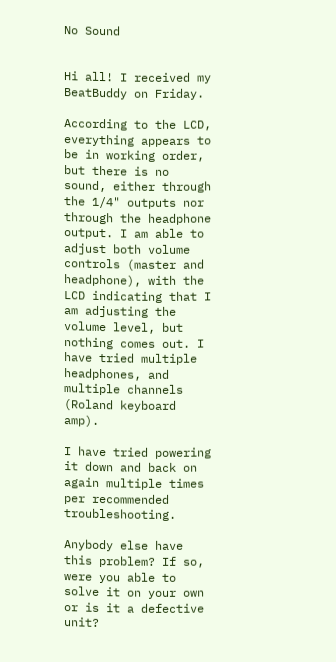No Sound


Hi all! I received my BeatBuddy on Friday.

According to the LCD, everything appears to be in working order, but there is no sound, either through the 1/4" outputs nor through the headphone output. I am able to adjust both volume controls (master and headphone), with the LCD indicating that I am adjusting the volume level, but nothing comes out. I have tried multiple headphones, and multiple channels (Roland keyboard amp).

I have tried powering it down and back on again multiple times per recommended troubleshooting.

Anybody else have this problem? If so, were you able to solve it on your own or is it a defective unit?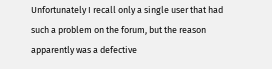Unfortunately I recall only a single user that had such a problem on the forum, but the reason apparently was a defective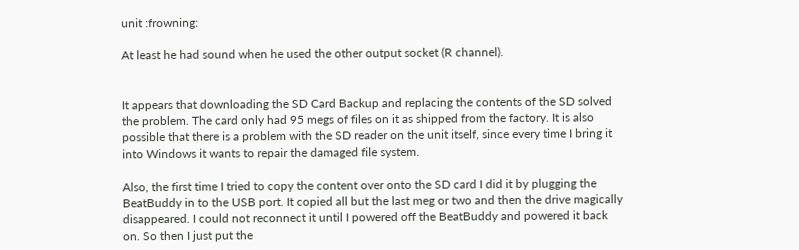unit :frowning:

At least he had sound when he used the other output socket (R channel).


It appears that downloading the SD Card Backup and replacing the contents of the SD solved the problem. The card only had 95 megs of files on it as shipped from the factory. It is also possible that there is a problem with the SD reader on the unit itself, since every time I bring it into Windows it wants to repair the damaged file system.

Also, the first time I tried to copy the content over onto the SD card I did it by plugging the BeatBuddy in to the USB port. It copied all but the last meg or two and then the drive magically disappeared. I could not reconnect it until I powered off the BeatBuddy and powered it back on. So then I just put the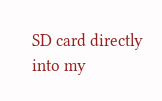SD card directly into my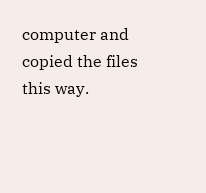computer and copied the files this way.